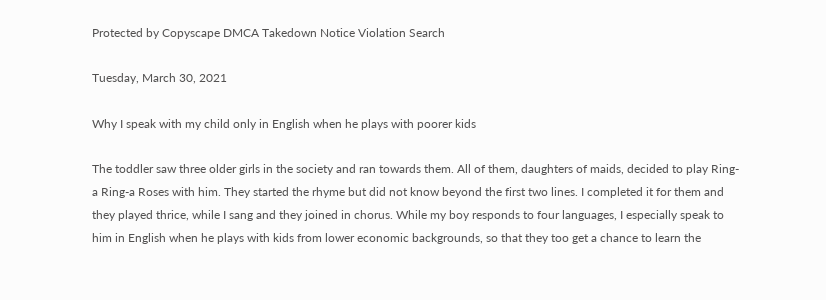Protected by Copyscape DMCA Takedown Notice Violation Search

Tuesday, March 30, 2021

Why I speak with my child only in English when he plays with poorer kids

The toddler saw three older girls in the society and ran towards them. All of them, daughters of maids, decided to play Ring-a Ring-a Roses with him. They started the rhyme but did not know beyond the first two lines. I completed it for them and they played thrice, while I sang and they joined in chorus. While my boy responds to four languages, I especially speak to him in English when he plays with kids from lower economic backgrounds, so that they too get a chance to learn the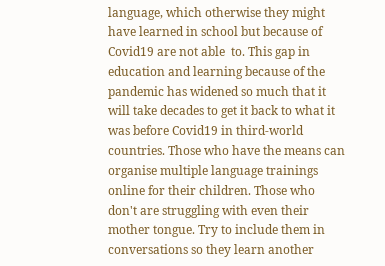language, which otherwise they might have learned in school but because of Covid19 are not able  to. This gap in education and learning because of the pandemic has widened so much that it will take decades to get it back to what it was before Covid19 in third-world countries. Those who have the means can organise multiple language trainings online for their children. Those who don't are struggling with even their mother tongue. Try to include them in conversations so they learn another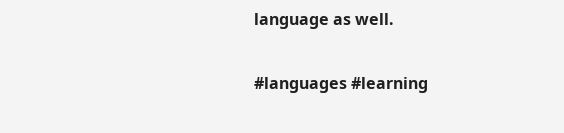language as well.

#languages #learning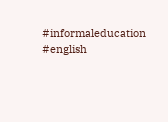#informaleducation #english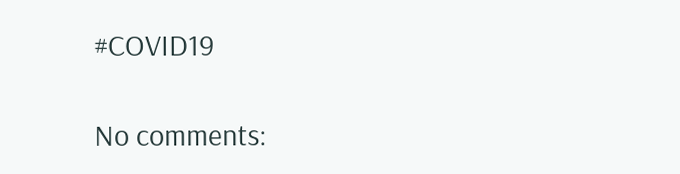#COVID19

No comments: